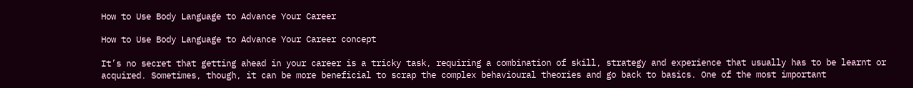How to Use Body Language to Advance Your Career

How to Use Body Language to Advance Your Career concept

It’s no secret that getting ahead in your career is a tricky task, requiring a combination of skill, strategy and experience that usually has to be learnt or acquired. Sometimes, though, it can be more beneficial to scrap the complex behavioural theories and go back to basics. One of the most important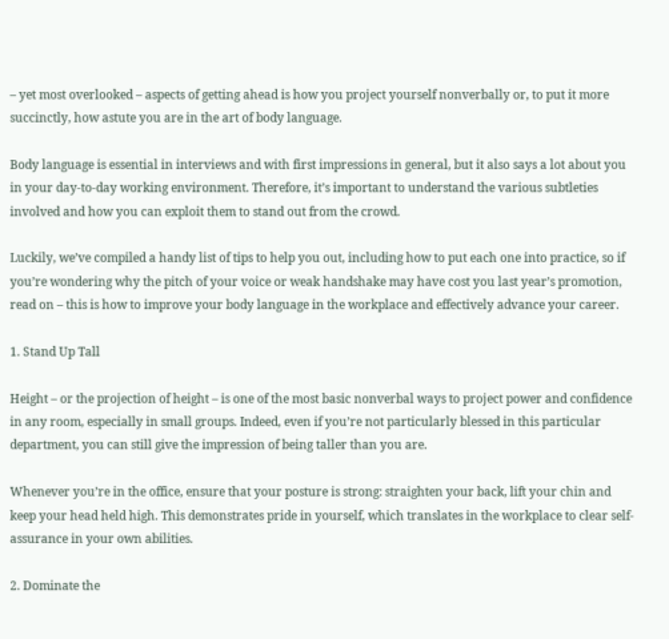– yet most overlooked – aspects of getting ahead is how you project yourself nonverbally or, to put it more succinctly, how astute you are in the art of body language.

Body language is essential in interviews and with first impressions in general, but it also says a lot about you in your day-to-day working environment. Therefore, it’s important to understand the various subtleties involved and how you can exploit them to stand out from the crowd.

Luckily, we’ve compiled a handy list of tips to help you out, including how to put each one into practice, so if you’re wondering why the pitch of your voice or weak handshake may have cost you last year’s promotion, read on – this is how to improve your body language in the workplace and effectively advance your career.

1. Stand Up Tall

Height – or the projection of height – is one of the most basic nonverbal ways to project power and confidence in any room, especially in small groups. Indeed, even if you’re not particularly blessed in this particular department, you can still give the impression of being taller than you are.

Whenever you’re in the office, ensure that your posture is strong: straighten your back, lift your chin and keep your head held high. This demonstrates pride in yourself, which translates in the workplace to clear self-assurance in your own abilities.

2. Dominate the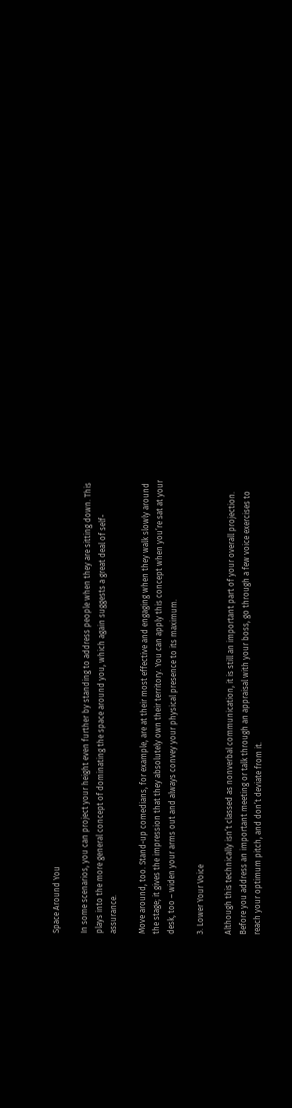Space Around You

In some scenarios, you can project your height even further by standing to address people when they are sitting down. This plays into the more general concept of dominating the space around you, which again suggests a great deal of self-assurance.

Move around, too. Stand-up comedians, for example, are at their most effective and engaging when they walk slowly around the stage; it gives the impression that they absolutely own their territory. You can apply this concept when you’re sat at your desk, too – widen your arms out and always convey your physical presence to its maximum.

3. Lower Your Voice

Although this technically isn’t classed as nonverbal communication, it is still an important part of your overall projection. Before you address an important meeting or talk through an appraisal with your boss, go through a few voice exercises to reach your optimum pitch, and don’t deviate from it.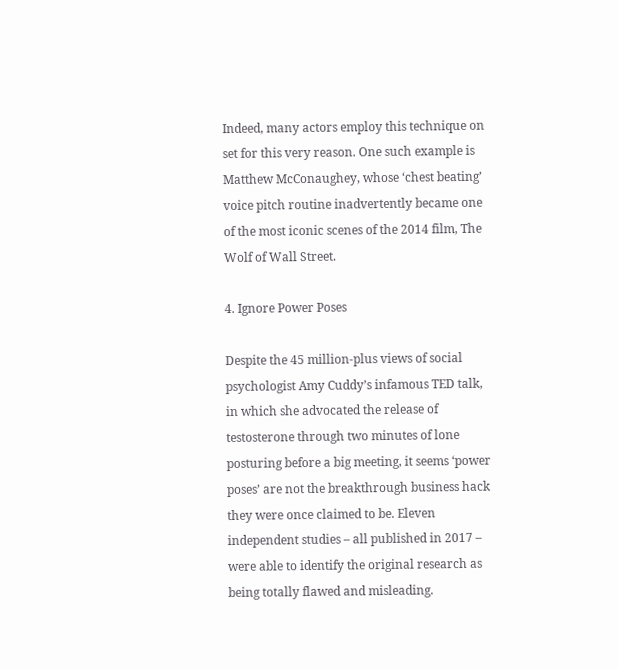Indeed, many actors employ this technique on set for this very reason. One such example is Matthew McConaughey, whose ‘chest beating’ voice pitch routine inadvertently became one of the most iconic scenes of the 2014 film, The Wolf of Wall Street.

4. Ignore Power Poses

Despite the 45 million-plus views of social psychologist Amy Cuddy’s infamous TED talk, in which she advocated the release of testosterone through two minutes of lone posturing before a big meeting, it seems ‘power poses’ are not the breakthrough business hack they were once claimed to be. Eleven independent studies – all published in 2017 – were able to identify the original research as being totally flawed and misleading.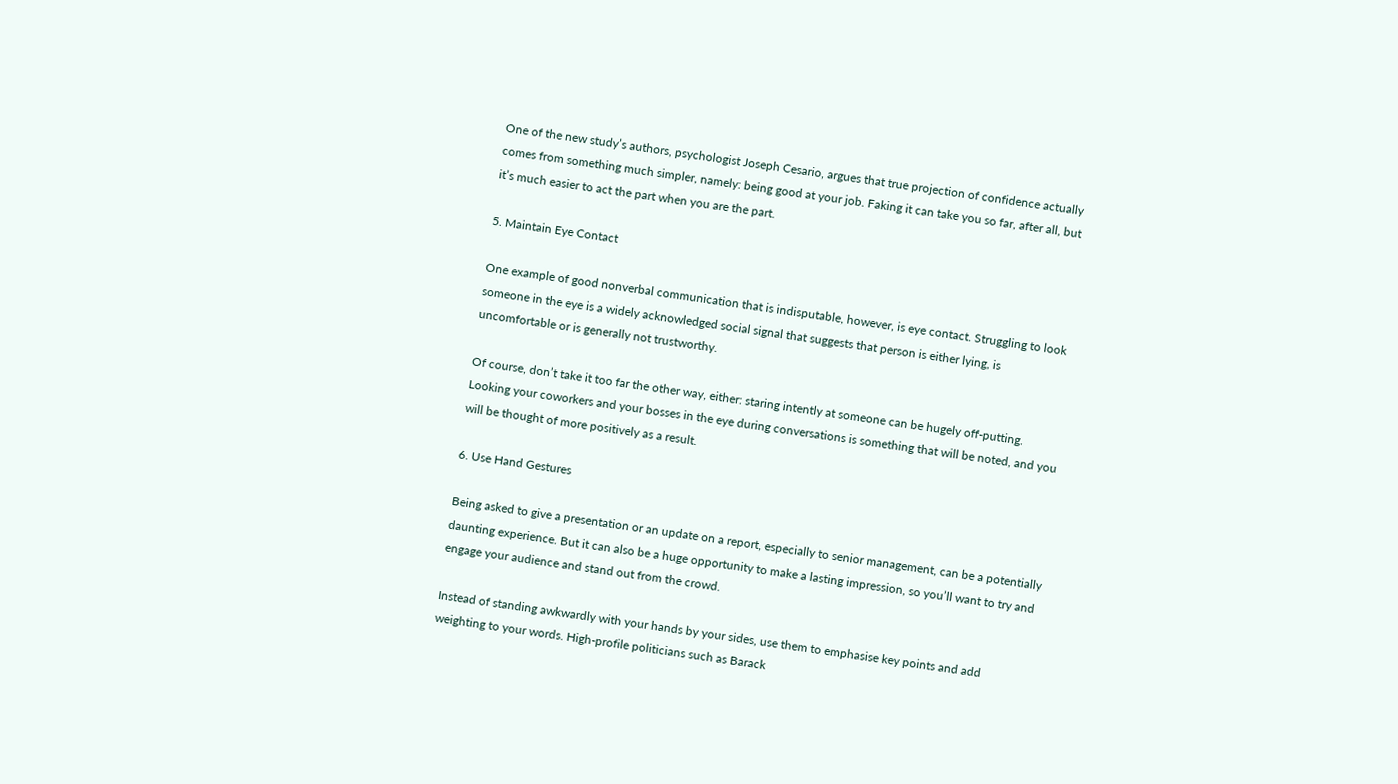One of the new study’s authors, psychologist Joseph Cesario, argues that true projection of confidence actually comes from something much simpler, namely: being good at your job. Faking it can take you so far, after all, but it’s much easier to act the part when you are the part.

5. Maintain Eye Contact

One example of good nonverbal communication that is indisputable, however, is eye contact. Struggling to look someone in the eye is a widely acknowledged social signal that suggests that person is either lying, is uncomfortable or is generally not trustworthy.

Of course, don’t take it too far the other way, either: staring intently at someone can be hugely off-putting. Looking your coworkers and your bosses in the eye during conversations is something that will be noted, and you will be thought of more positively as a result.

6. Use Hand Gestures

Being asked to give a presentation or an update on a report, especially to senior management, can be a potentially daunting experience. But it can also be a huge opportunity to make a lasting impression, so you’ll want to try and engage your audience and stand out from the crowd.

Instead of standing awkwardly with your hands by your sides, use them to emphasise key points and add weighting to your words. High-profile politicians such as Barack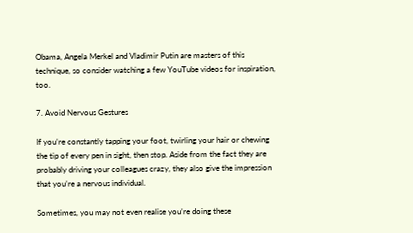Obama, Angela Merkel and Vladimir Putin are masters of this technique, so consider watching a few YouTube videos for inspiration, too.

7. Avoid Nervous Gestures

If you’re constantly tapping your foot, twirling your hair or chewing the tip of every pen in sight, then stop. Aside from the fact they are probably driving your colleagues crazy, they also give the impression that you’re a nervous individual.

Sometimes, you may not even realise you’re doing these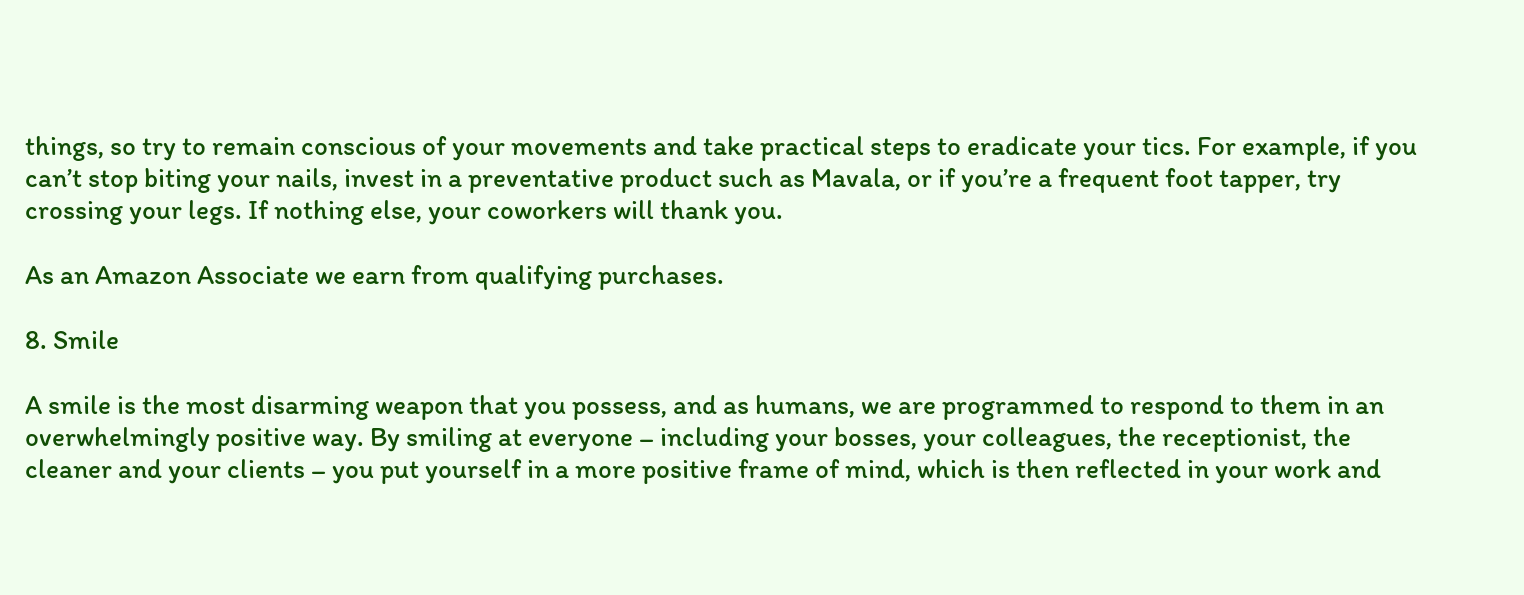things, so try to remain conscious of your movements and take practical steps to eradicate your tics. For example, if you can’t stop biting your nails, invest in a preventative product such as Mavala, or if you’re a frequent foot tapper, try crossing your legs. If nothing else, your coworkers will thank you.

As an Amazon Associate we earn from qualifying purchases.

8. Smile

A smile is the most disarming weapon that you possess, and as humans, we are programmed to respond to them in an overwhelmingly positive way. By smiling at everyone – including your bosses, your colleagues, the receptionist, the cleaner and your clients – you put yourself in a more positive frame of mind, which is then reflected in your work and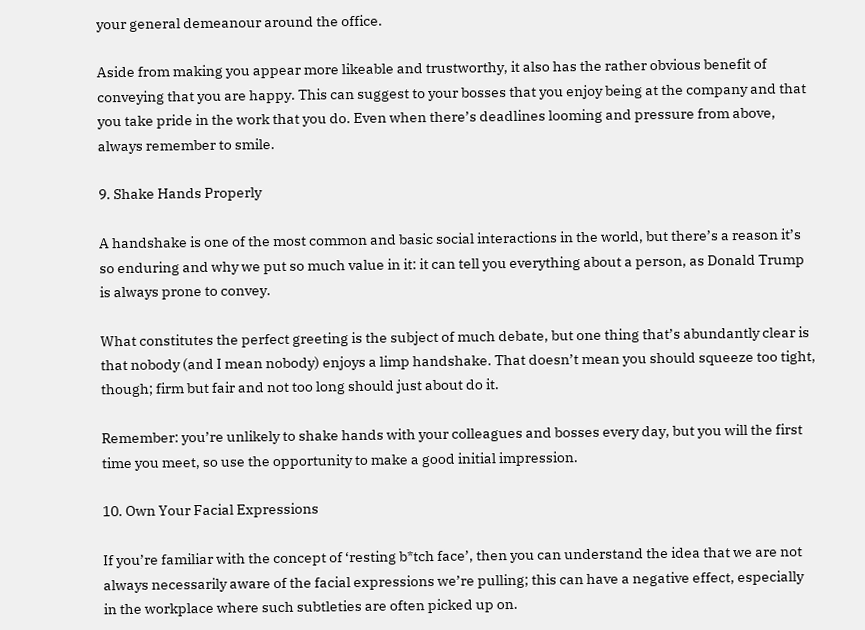your general demeanour around the office.

Aside from making you appear more likeable and trustworthy, it also has the rather obvious benefit of conveying that you are happy. This can suggest to your bosses that you enjoy being at the company and that you take pride in the work that you do. Even when there’s deadlines looming and pressure from above, always remember to smile.

9. Shake Hands Properly

A handshake is one of the most common and basic social interactions in the world, but there’s a reason it’s so enduring and why we put so much value in it: it can tell you everything about a person, as Donald Trump is always prone to convey.

What constitutes the perfect greeting is the subject of much debate, but one thing that’s abundantly clear is that nobody (and I mean nobody) enjoys a limp handshake. That doesn’t mean you should squeeze too tight, though; firm but fair and not too long should just about do it.

Remember: you’re unlikely to shake hands with your colleagues and bosses every day, but you will the first time you meet, so use the opportunity to make a good initial impression.

10. Own Your Facial Expressions

If you’re familiar with the concept of ‘resting b*tch face’, then you can understand the idea that we are not always necessarily aware of the facial expressions we’re pulling; this can have a negative effect, especially in the workplace where such subtleties are often picked up on.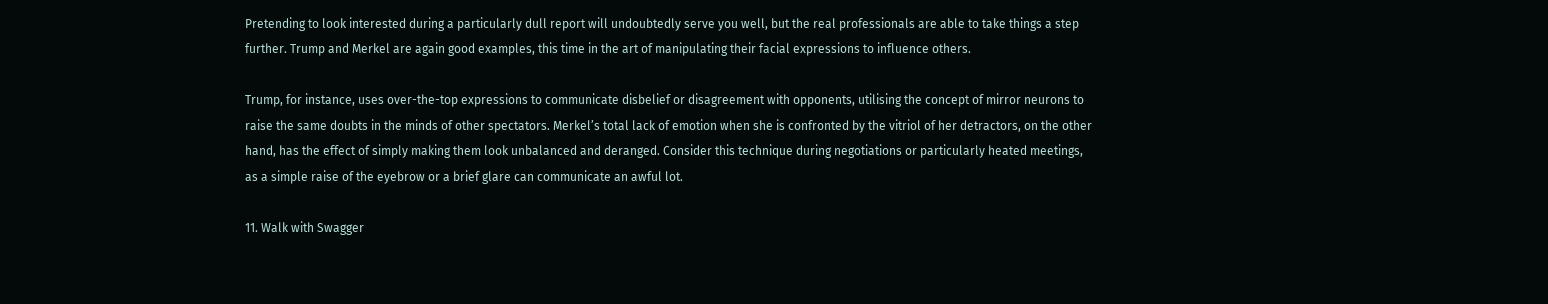Pretending to look interested during a particularly dull report will undoubtedly serve you well, but the real professionals are able to take things a step further. Trump and Merkel are again good examples, this time in the art of manipulating their facial expressions to influence others.

Trump, for instance, uses over-the-top expressions to communicate disbelief or disagreement with opponents, utilising the concept of mirror neurons to raise the same doubts in the minds of other spectators. Merkel’s total lack of emotion when she is confronted by the vitriol of her detractors, on the other hand, has the effect of simply making them look unbalanced and deranged. Consider this technique during negotiations or particularly heated meetings, as a simple raise of the eyebrow or a brief glare can communicate an awful lot.

11. Walk with Swagger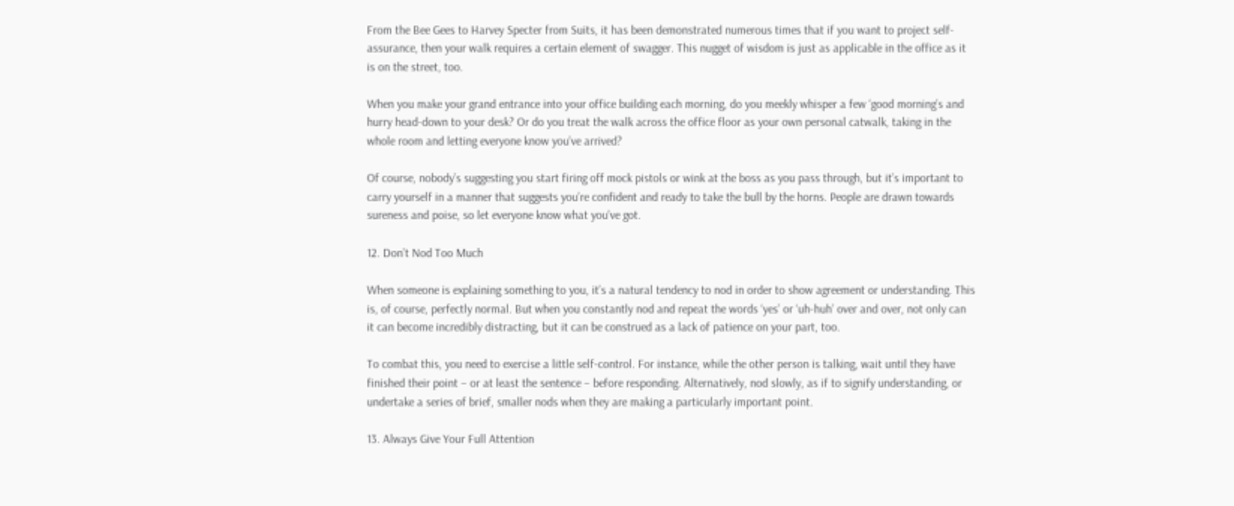From the Bee Gees to Harvey Specter from Suits, it has been demonstrated numerous times that if you want to project self-assurance, then your walk requires a certain element of swagger. This nugget of wisdom is just as applicable in the office as it is on the street, too.

When you make your grand entrance into your office building each morning, do you meekly whisper a few ‘good morning’s and hurry head-down to your desk? Or do you treat the walk across the office floor as your own personal catwalk, taking in the whole room and letting everyone know you’ve arrived?

Of course, nobody’s suggesting you start firing off mock pistols or wink at the boss as you pass through, but it’s important to carry yourself in a manner that suggests you’re confident and ready to take the bull by the horns. People are drawn towards sureness and poise, so let everyone know what you’ve got.

12. Don’t Nod Too Much

When someone is explaining something to you, it’s a natural tendency to nod in order to show agreement or understanding. This is, of course, perfectly normal. But when you constantly nod and repeat the words ‘yes’ or ‘uh-huh’ over and over, not only can it can become incredibly distracting, but it can be construed as a lack of patience on your part, too.

To combat this, you need to exercise a little self-control. For instance, while the other person is talking, wait until they have finished their point – or at least the sentence – before responding. Alternatively, nod slowly, as if to signify understanding, or undertake a series of brief, smaller nods when they are making a particularly important point.

13. Always Give Your Full Attention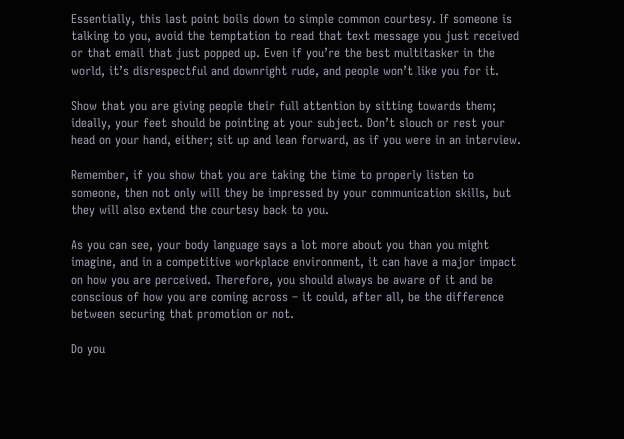Essentially, this last point boils down to simple common courtesy. If someone is talking to you, avoid the temptation to read that text message you just received or that email that just popped up. Even if you’re the best multitasker in the world, it’s disrespectful and downright rude, and people won’t like you for it.

Show that you are giving people their full attention by sitting towards them; ideally, your feet should be pointing at your subject. Don’t slouch or rest your head on your hand, either; sit up and lean forward, as if you were in an interview.

Remember, if you show that you are taking the time to properly listen to someone, then not only will they be impressed by your communication skills, but they will also extend the courtesy back to you.

As you can see, your body language says a lot more about you than you might imagine, and in a competitive workplace environment, it can have a major impact on how you are perceived. Therefore, you should always be aware of it and be conscious of how you are coming across – it could, after all, be the difference between securing that promotion or not.

Do you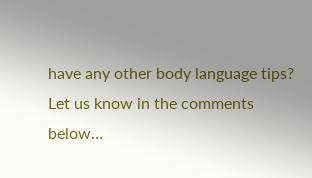have any other body language tips? Let us know in the comments below…